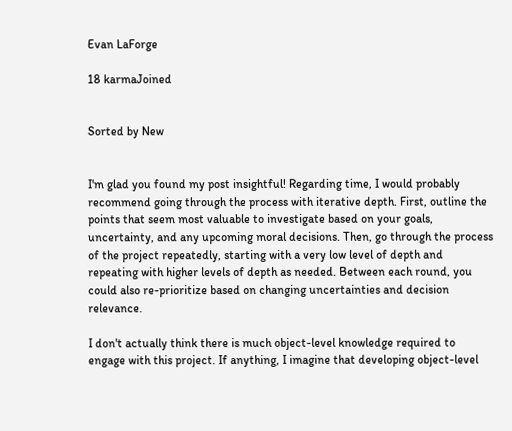Evan LaForge

18 karmaJoined


Sorted by New


I'm glad you found my post insightful! Regarding time, I would probably recommend going through the process with iterative depth. First, outline the points that seem most valuable to investigate based on your goals, uncertainty, and any upcoming moral decisions. Then, go through the process of the project repeatedly, starting with a very low level of depth and repeating with higher levels of depth as needed. Between each round, you could also re-prioritize based on changing uncertainties and decision relevance.

I don't actually think there is much object-level knowledge required to engage with this project. If anything, I imagine that developing object-level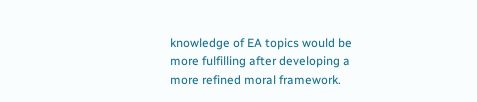knowledge of EA topics would be more fulfilling after developing a more refined moral framework.